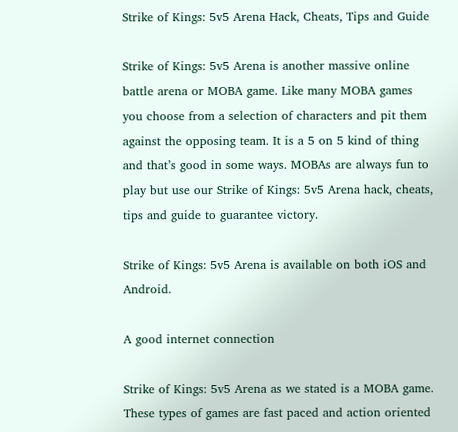Strike of Kings: 5v5 Arena Hack, Cheats, Tips and Guide

Strike of Kings: 5v5 Arena is another massive online battle arena or MOBA game. Like many MOBA games you choose from a selection of characters and pit them against the opposing team. It is a 5 on 5 kind of thing and that’s good in some ways. MOBAs are always fun to play but use our Strike of Kings: 5v5 Arena hack, cheats, tips and guide to guarantee victory.

Strike of Kings: 5v5 Arena is available on both iOS and Android.

A good internet connection

Strike of Kings: 5v5 Arena as we stated is a MOBA game. These types of games are fast paced and action oriented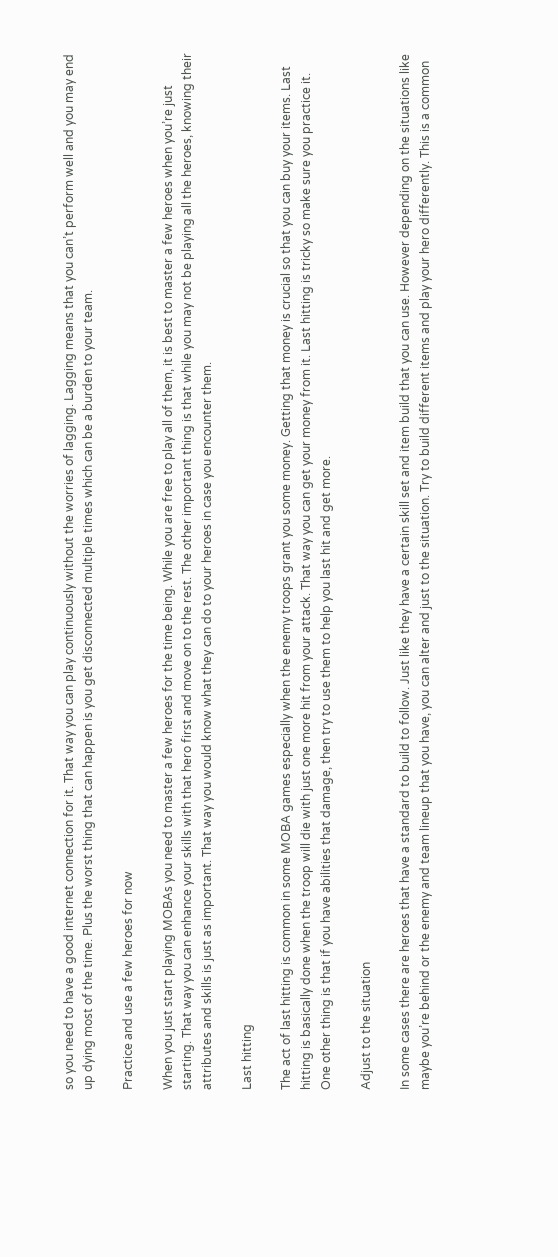so you need to have a good internet connection for it. That way you can play continuously without the worries of lagging. Lagging means that you can’t perform well and you may end up dying most of the time. Plus the worst thing that can happen is you get disconnected multiple times which can be a burden to your team.

Practice and use a few heroes for now

When you just start playing MOBAs you need to master a few heroes for the time being. While you are free to play all of them, it is best to master a few heroes when you’re just starting. That way you can enhance your skills with that hero first and move on to the rest. The other important thing is that while you may not be playing all the heroes, knowing their attributes and skills is just as important. That way you would know what they can do to your heroes in case you encounter them.

Last hitting

The act of last hitting is common in some MOBA games especially when the enemy troops grant you some money. Getting that money is crucial so that you can buy your items. Last hitting is basically done when the troop will die with just one more hit from your attack. That way you can get your money from it. Last hitting is tricky so make sure you practice it. One other thing is that if you have abilities that damage, then try to use them to help you last hit and get more.

Adjust to the situation

In some cases there are heroes that have a standard to build to follow. Just like they have a certain skill set and item build that you can use. However depending on the situations like maybe you’re behind or the enemy and team lineup that you have, you can alter and just to the situation. Try to build different items and play your hero differently. This is a common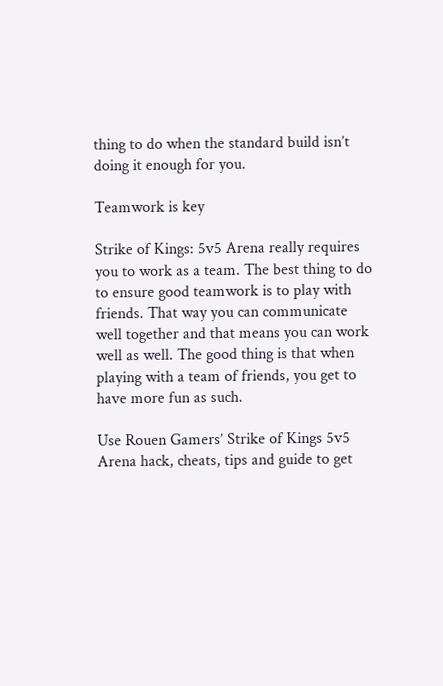thing to do when the standard build isn’t doing it enough for you.

Teamwork is key

Strike of Kings: 5v5 Arena really requires you to work as a team. The best thing to do to ensure good teamwork is to play with friends. That way you can communicate well together and that means you can work well as well. The good thing is that when playing with a team of friends, you get to have more fun as such.

Use Rouen Gamers’ Strike of Kings 5v5 Arena hack, cheats, tips and guide to get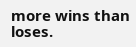more wins than loses.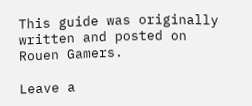This guide was originally written and posted on Rouen Gamers.

Leave a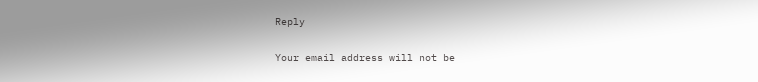Reply

Your email address will not be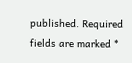published. Required fields are marked *